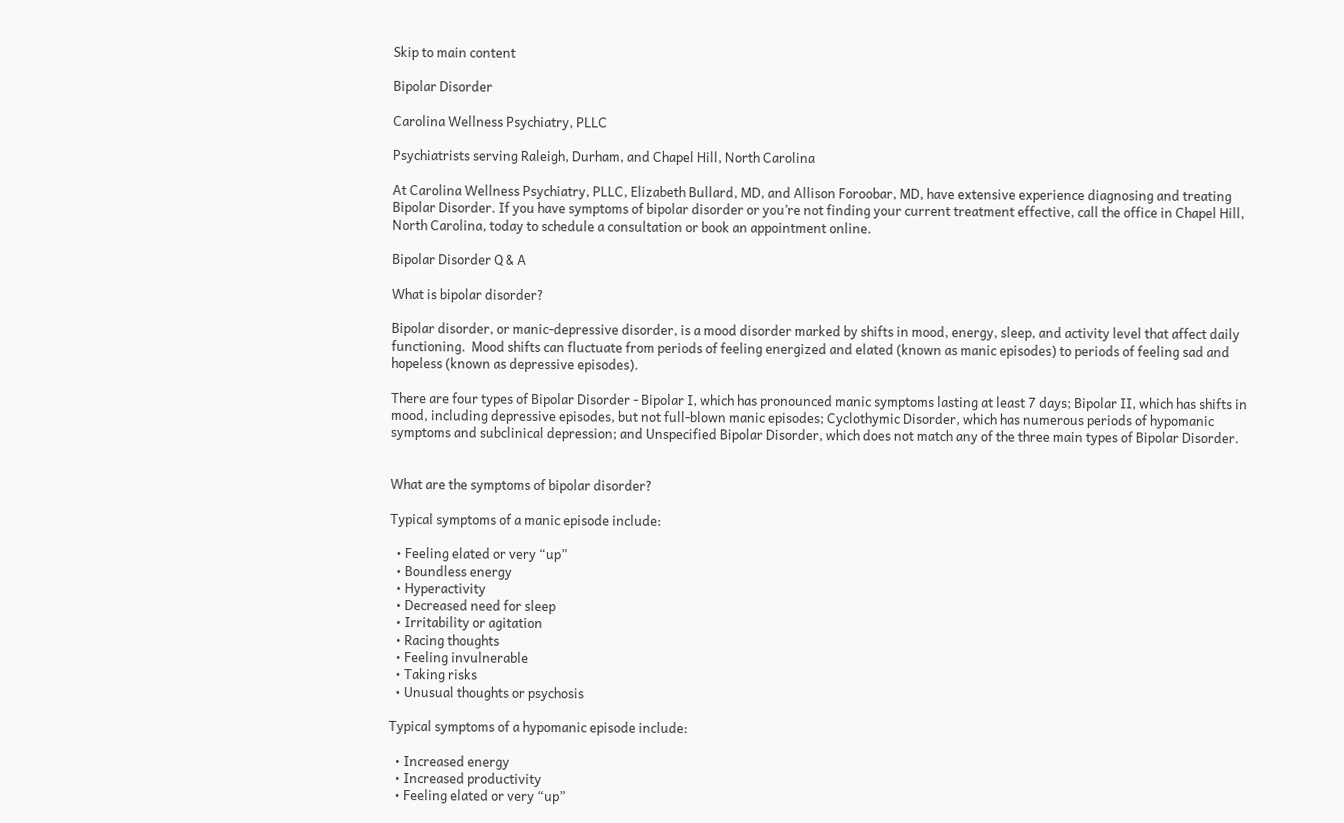Skip to main content

Bipolar Disorder

Carolina Wellness Psychiatry, PLLC

Psychiatrists serving Raleigh, Durham, and Chapel Hill, North Carolina

At Carolina Wellness Psychiatry, PLLC, Elizabeth Bullard, MD, and Allison Foroobar, MD, have extensive experience diagnosing and treating Bipolar Disorder. If you have symptoms of bipolar disorder or you’re not finding your current treatment effective, call the office in Chapel Hill, North Carolina, today to schedule a consultation or book an appointment online.

Bipolar Disorder Q & A

What is bipolar disorder?

Bipolar disorder, or manic-depressive disorder, is a mood disorder marked by shifts in mood, energy, sleep, and activity level that affect daily functioning.  Mood shifts can fluctuate from periods of feeling energized and elated (known as manic episodes) to periods of feeling sad and hopeless (known as depressive episodes).

There are four types of Bipolar Disorder - Bipolar I, which has pronounced manic symptoms lasting at least 7 days; Bipolar II, which has shifts in mood, including depressive episodes, but not full-blown manic episodes; Cyclothymic Disorder, which has numerous periods of hypomanic symptoms and subclinical depression; and Unspecified Bipolar Disorder, which does not match any of the three main types of Bipolar Disorder.


What are the symptoms of bipolar disorder?

Typical symptoms of a manic episode include:

  • Feeling elated or very “up”
  • Boundless energy
  • Hyperactivity
  • Decreased need for sleep
  • Irritability or agitation
  • Racing thoughts
  • Feeling invulnerable
  • Taking risks
  • Unusual thoughts or psychosis

Typical symptoms of a hypomanic episode include:

  • Increased energy
  • Increased productivity
  • Feeling elated or very “up”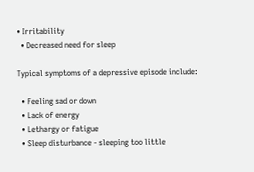• Irritability
  • Decreased need for sleep

Typical symptoms of a depressive episode include:

  • Feeling sad or down
  • Lack of energy
  • Lethargy or fatigue
  • Sleep disturbance - sleeping too little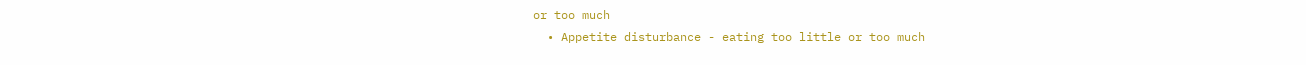or too much
  • Appetite disturbance - eating too little or too much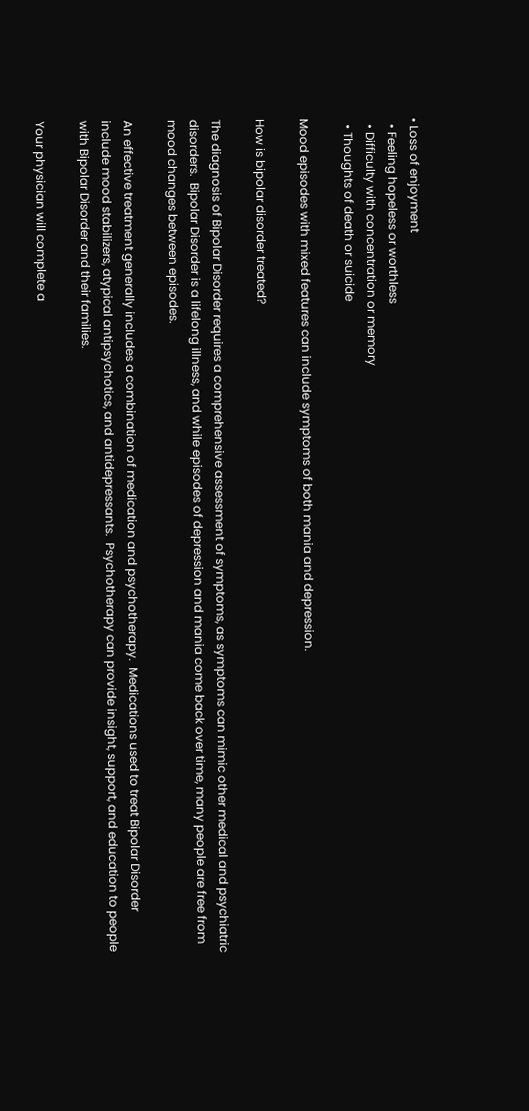• Loss of enjoyment
  • Feeling hopeless or worthless
  • Difficulty with concentration or memory
  • Thoughts of death or suicide

Mood episodes with mixed features can include symptoms of both mania and depression.

How is bipolar disorder treated?

The diagnosis of Bipolar Disorder requires a comprehensive assessment of symptoms, as symptoms can mimic other medical and psychiatric disorders.  Bipolar Disorder is a lifelong illness, and while episodes of depression and mania come back over time, many people are free from mood changes between episodes.

An effective treatment generally includes a combination of medication and psychotherapy.  Medications used to treat Bipolar Disorder include mood stabilizers, atypical antipsychotics, and antidepressants.  Psychotherapy can provide insight, support, and education to people with Bipolar Disorder and their families.

Your physician will complete a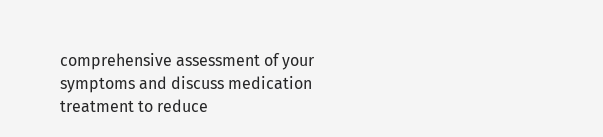comprehensive assessment of your symptoms and discuss medication treatment to reduce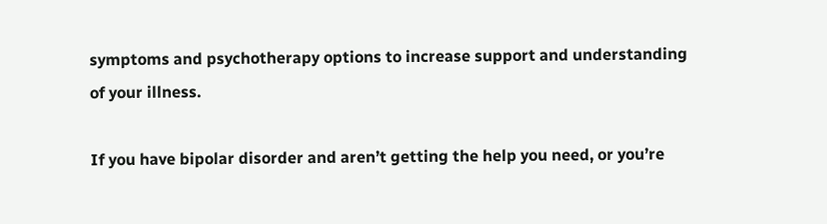symptoms and psychotherapy options to increase support and understanding of your illness.

If you have bipolar disorder and aren’t getting the help you need, or you’re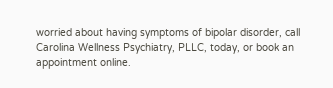worried about having symptoms of bipolar disorder, call Carolina Wellness Psychiatry, PLLC, today, or book an appointment online.